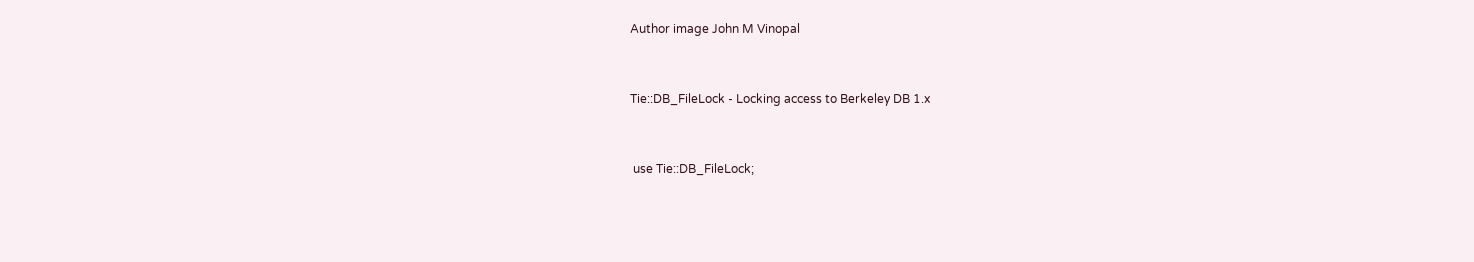Author image John M Vinopal


Tie::DB_FileLock - Locking access to Berkeley DB 1.x


 use Tie::DB_FileLock;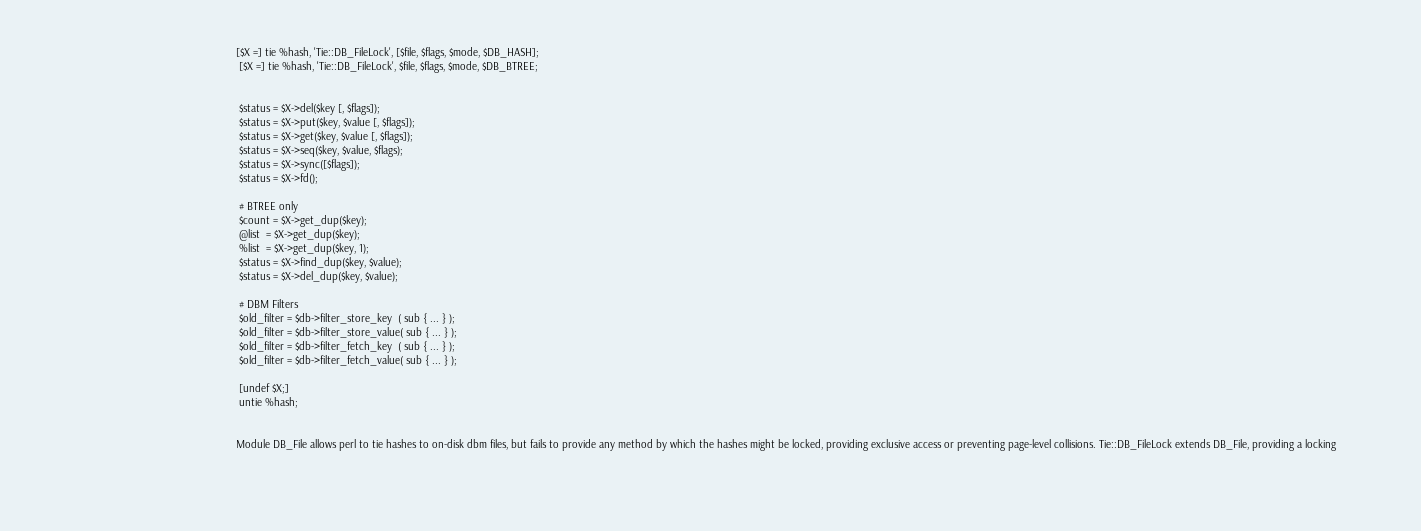[$X =] tie %hash, 'Tie::DB_FileLock', [$file, $flags, $mode, $DB_HASH];
 [$X =] tie %hash, 'Tie::DB_FileLock', $file, $flags, $mode, $DB_BTREE;


 $status = $X->del($key [, $flags]);
 $status = $X->put($key, $value [, $flags]);
 $status = $X->get($key, $value [, $flags]);
 $status = $X->seq($key, $value, $flags);
 $status = $X->sync([$flags]);
 $status = $X->fd();

 # BTREE only
 $count = $X->get_dup($key);
 @list  = $X->get_dup($key);
 %list  = $X->get_dup($key, 1);
 $status = $X->find_dup($key, $value);
 $status = $X->del_dup($key, $value);

 # DBM Filters
 $old_filter = $db->filter_store_key  ( sub { ... } );
 $old_filter = $db->filter_store_value( sub { ... } );
 $old_filter = $db->filter_fetch_key  ( sub { ... } );
 $old_filter = $db->filter_fetch_value( sub { ... } );

 [undef $X;]
 untie %hash;


Module DB_File allows perl to tie hashes to on-disk dbm files, but fails to provide any method by which the hashes might be locked, providing exclusive access or preventing page-level collisions. Tie::DB_FileLock extends DB_File, providing a locking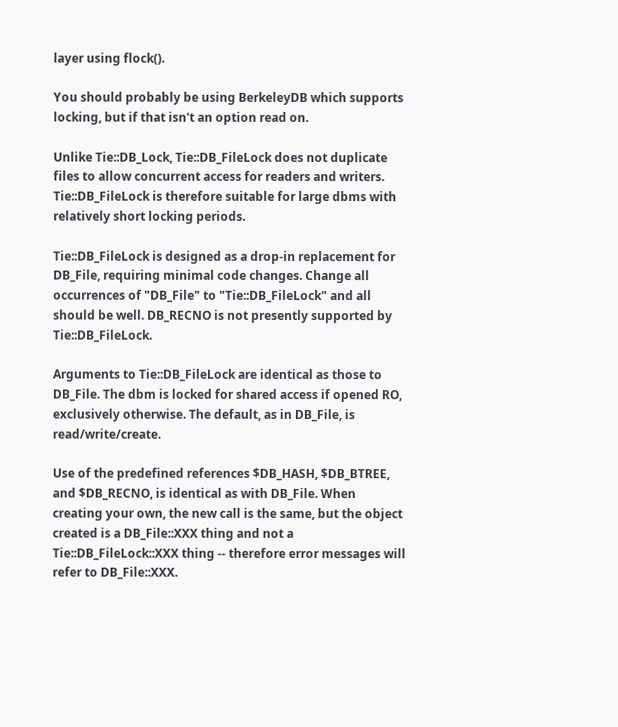layer using flock().

You should probably be using BerkeleyDB which supports locking, but if that isn't an option read on.

Unlike Tie::DB_Lock, Tie::DB_FileLock does not duplicate files to allow concurrent access for readers and writers. Tie::DB_FileLock is therefore suitable for large dbms with relatively short locking periods.

Tie::DB_FileLock is designed as a drop-in replacement for DB_File, requiring minimal code changes. Change all occurrences of "DB_File" to "Tie::DB_FileLock" and all should be well. DB_RECNO is not presently supported by Tie::DB_FileLock.

Arguments to Tie::DB_FileLock are identical as those to DB_File. The dbm is locked for shared access if opened RO, exclusively otherwise. The default, as in DB_File, is read/write/create.

Use of the predefined references $DB_HASH, $DB_BTREE, and $DB_RECNO, is identical as with DB_File. When creating your own, the new call is the same, but the object created is a DB_File::XXX thing and not a Tie::DB_FileLock::XXX thing -- therefore error messages will refer to DB_File::XXX.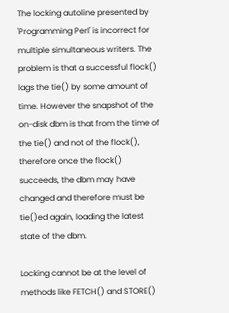The locking autoline presented by 'Programming Perl' is incorrect for multiple simultaneous writers. The problem is that a successful flock() lags the tie() by some amount of time. However the snapshot of the on-disk dbm is that from the time of the tie() and not of the flock(), therefore once the flock() succeeds, the dbm may have changed and therefore must be tie()ed again, loading the latest state of the dbm.

Locking cannot be at the level of methods like FETCH() and STORE()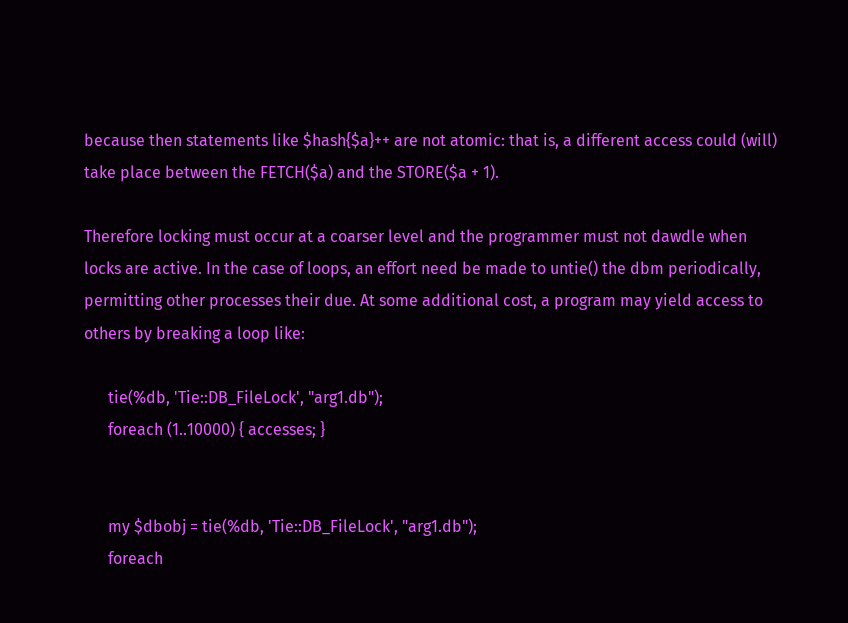because then statements like $hash{$a}++ are not atomic: that is, a different access could (will) take place between the FETCH($a) and the STORE($a + 1).

Therefore locking must occur at a coarser level and the programmer must not dawdle when locks are active. In the case of loops, an effort need be made to untie() the dbm periodically, permitting other processes their due. At some additional cost, a program may yield access to others by breaking a loop like:

      tie(%db, 'Tie::DB_FileLock', "arg1.db");
      foreach (1..10000) { accesses; }


      my $dbobj = tie(%db, 'Tie::DB_FileLock', "arg1.db");
      foreach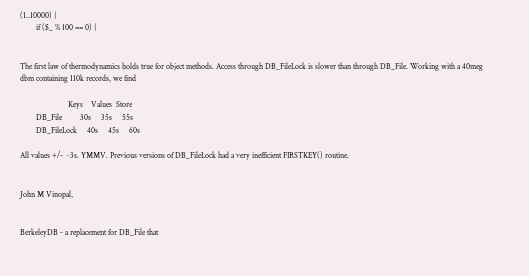(1..10000) {
        if ($_ % 100 == 0) {


The first law of thermodynamics holds true for object methods. Access through DB_FileLock is slower than through DB_File. Working with a 40meg dbm containing 110k records, we find

                        Keys    Values  Store
        DB_File         30s     35s     55s
        DB_FileLock     40s     45s     60s

All values +/- ~3s. YMMV. Previous versions of DB_FileLock had a very inefficient FIRSTKEY() routine.


John M Vinopal,


BerkeleyDB - a replacement for DB_File that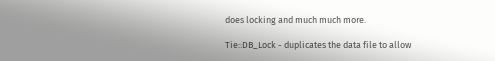does locking and much much more.

Tie::DB_Lock - duplicates the data file to allow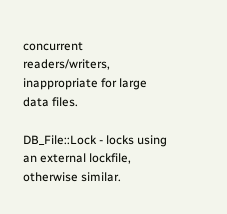concurrent readers/writers, inappropriate for large data files.

DB_File::Lock - locks using an external lockfile, otherwise similar.